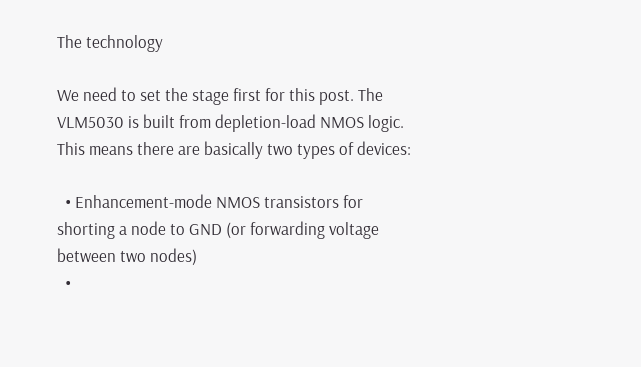The technology

We need to set the stage first for this post. The VLM5030 is built from depletion-load NMOS logic. This means there are basically two types of devices:

  • Enhancement-mode NMOS transistors for shorting a node to GND (or forwarding voltage between two nodes)
  •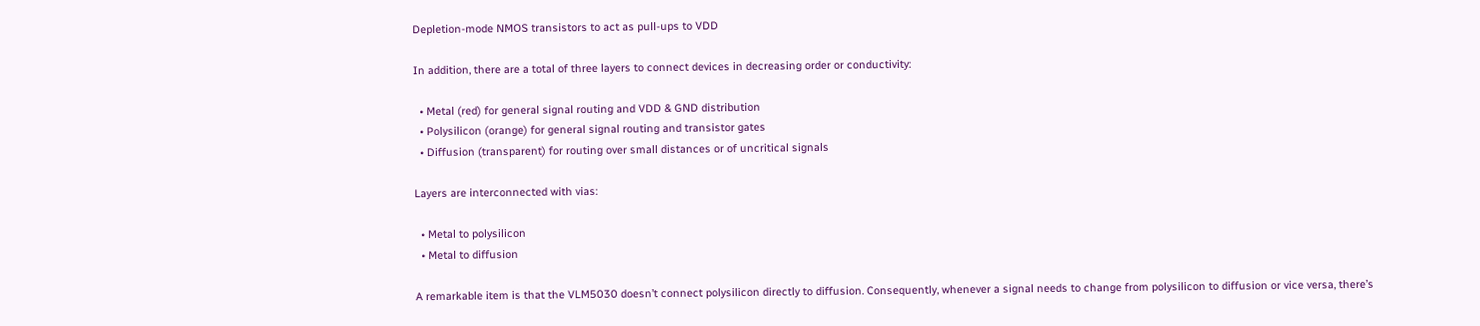Depletion-mode NMOS transistors to act as pull-ups to VDD

In addition, there are a total of three layers to connect devices in decreasing order or conductivity:

  • Metal (red) for general signal routing and VDD & GND distribution
  • Polysilicon (orange) for general signal routing and transistor gates
  • Diffusion (transparent) for routing over small distances or of uncritical signals

Layers are interconnected with vias:

  • Metal to polysilicon
  • Metal to diffusion

A remarkable item is that the VLM5030 doesn’t connect polysilicon directly to diffusion. Consequently, whenever a signal needs to change from polysilicon to diffusion or vice versa, there’s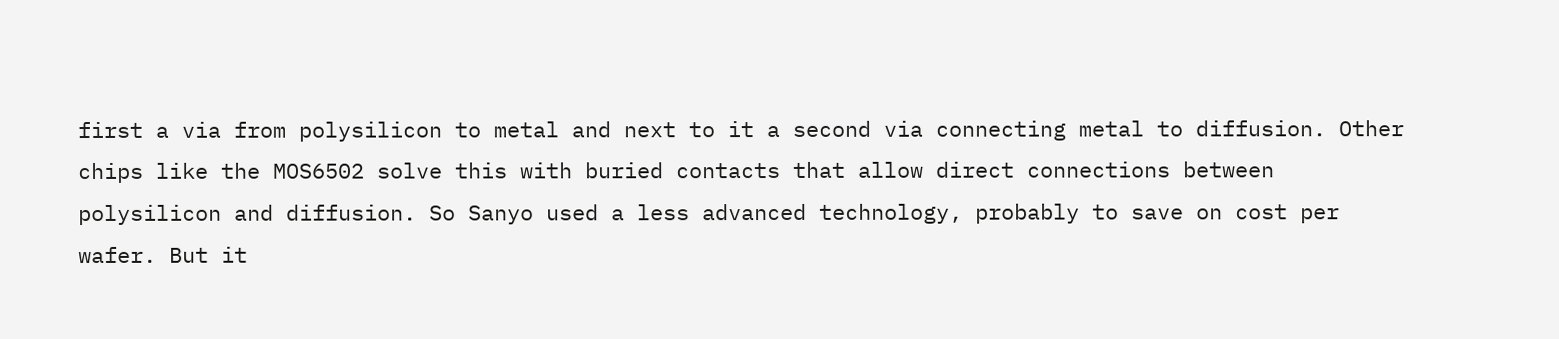first a via from polysilicon to metal and next to it a second via connecting metal to diffusion. Other chips like the MOS6502 solve this with buried contacts that allow direct connections between polysilicon and diffusion. So Sanyo used a less advanced technology, probably to save on cost per wafer. But it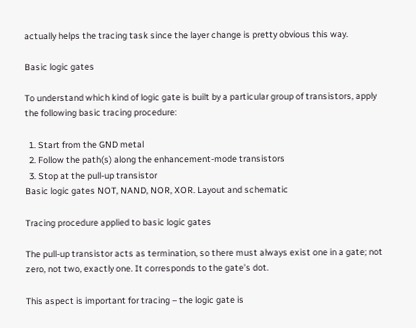actually helps the tracing task since the layer change is pretty obvious this way.

Basic logic gates

To understand which kind of logic gate is built by a particular group of transistors, apply the following basic tracing procedure:

  1. Start from the GND metal
  2. Follow the path(s) along the enhancement-mode transistors
  3. Stop at the pull-up transistor
Basic logic gates NOT, NAND, NOR, XOR. Layout and schematic

Tracing procedure applied to basic logic gates

The pull-up transistor acts as termination, so there must always exist one in a gate; not zero, not two, exactly one. It corresponds to the gate’s dot.

This aspect is important for tracing – the logic gate is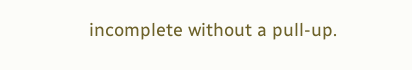incomplete without a pull-up.